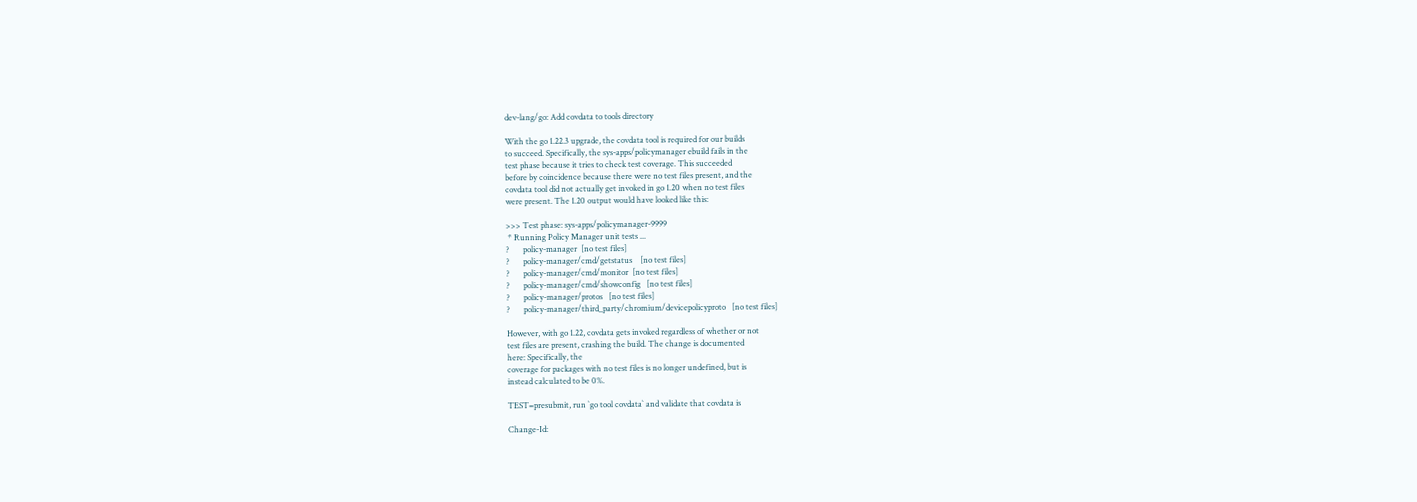dev-lang/go: Add covdata to tools directory

With the go 1.22.3 upgrade, the covdata tool is required for our builds
to succeed. Specifically, the sys-apps/policymanager ebuild fails in the
test phase because it tries to check test coverage. This succeeded
before by coincidence because there were no test files present, and the
covdata tool did not actually get invoked in go 1.20 when no test files
were present. The 1.20 output would have looked like this:

>>> Test phase: sys-apps/policymanager-9999
 * Running Policy Manager unit tests ...
?       policy-manager  [no test files]
?       policy-manager/cmd/getstatus    [no test files]
?       policy-manager/cmd/monitor  [no test files]
?       policy-manager/cmd/showconfig   [no test files]
?       policy-manager/protos   [no test files]
?       policy-manager/third_party/chromium/devicepolicyproto   [no test files]

However, with go 1.22, covdata gets invoked regardless of whether or not
test files are present, crashing the build. The change is documented
here: Specifically, the
coverage for packages with no test files is no longer undefined, but is
instead calculated to be 0%.

TEST=presubmit, run `go tool covdata` and validate that covdata is

Change-Id: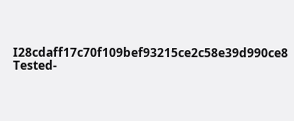I28cdaff17c70f109bef93215ce2c58e39d990ce8
Tested-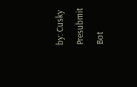by: Cusky Presubmit Bot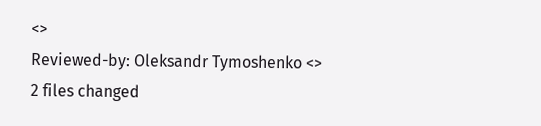<>
Reviewed-by: Oleksandr Tymoshenko <>
2 files changed